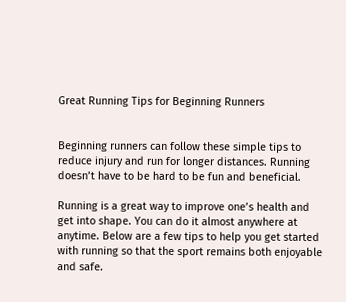Great Running Tips for Beginning Runners


Beginning runners can follow these simple tips to reduce injury and run for longer distances. Running doesn’t have to be hard to be fun and beneficial.

Running is a great way to improve one’s health and get into shape. You can do it almost anywhere at anytime. Below are a few tips to help you get started with running so that the sport remains both enjoyable and safe.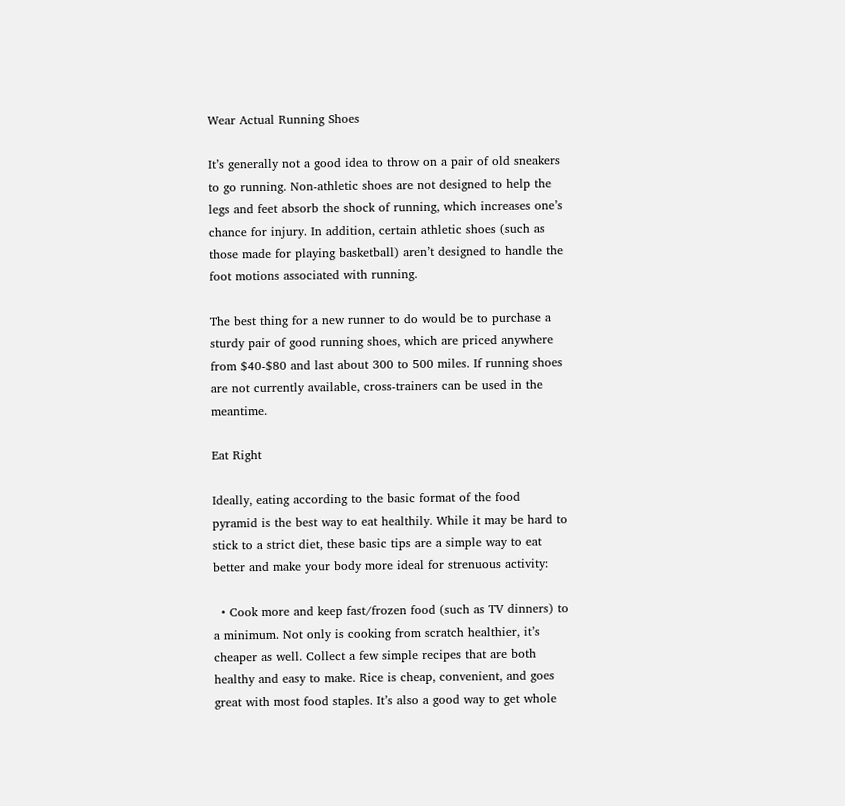Wear Actual Running Shoes

It’s generally not a good idea to throw on a pair of old sneakers to go running. Non-athletic shoes are not designed to help the legs and feet absorb the shock of running, which increases one’s chance for injury. In addition, certain athletic shoes (such as those made for playing basketball) aren’t designed to handle the foot motions associated with running.

The best thing for a new runner to do would be to purchase a sturdy pair of good running shoes, which are priced anywhere from $40-$80 and last about 300 to 500 miles. If running shoes are not currently available, cross-trainers can be used in the meantime.

Eat Right

Ideally, eating according to the basic format of the food pyramid is the best way to eat healthily. While it may be hard to stick to a strict diet, these basic tips are a simple way to eat better and make your body more ideal for strenuous activity:

  • Cook more and keep fast/frozen food (such as TV dinners) to a minimum. Not only is cooking from scratch healthier, it’s cheaper as well. Collect a few simple recipes that are both healthy and easy to make. Rice is cheap, convenient, and goes great with most food staples. It’s also a good way to get whole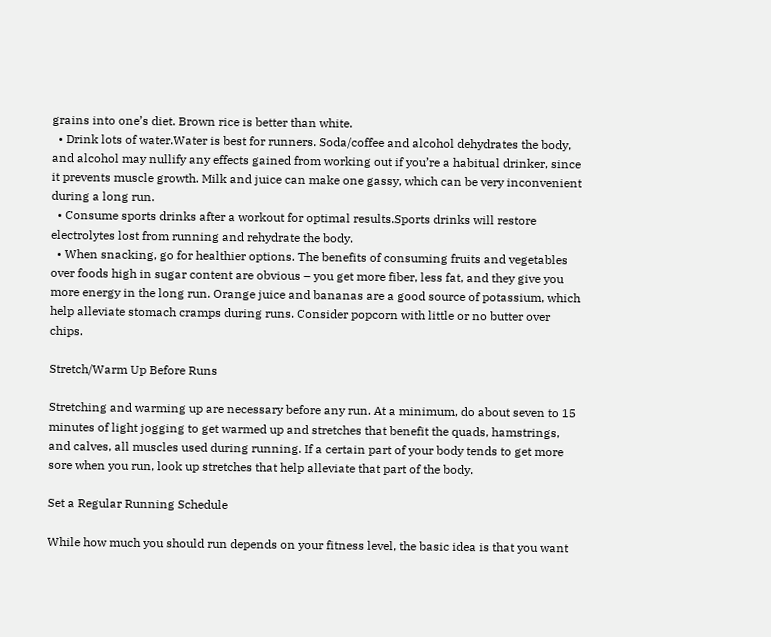grains into one’s diet. Brown rice is better than white.
  • Drink lots of water.Water is best for runners. Soda/coffee and alcohol dehydrates the body, and alcohol may nullify any effects gained from working out if you’re a habitual drinker, since it prevents muscle growth. Milk and juice can make one gassy, which can be very inconvenient during a long run.
  • Consume sports drinks after a workout for optimal results.Sports drinks will restore electrolytes lost from running and rehydrate the body.
  • When snacking, go for healthier options. The benefits of consuming fruits and vegetables over foods high in sugar content are obvious – you get more fiber, less fat, and they give you more energy in the long run. Orange juice and bananas are a good source of potassium, which help alleviate stomach cramps during runs. Consider popcorn with little or no butter over chips.

Stretch/Warm Up Before Runs

Stretching and warming up are necessary before any run. At a minimum, do about seven to 15 minutes of light jogging to get warmed up and stretches that benefit the quads, hamstrings, and calves, all muscles used during running. If a certain part of your body tends to get more sore when you run, look up stretches that help alleviate that part of the body.

Set a Regular Running Schedule

While how much you should run depends on your fitness level, the basic idea is that you want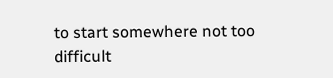to start somewhere not too difficult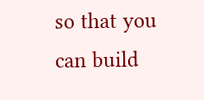so that you can build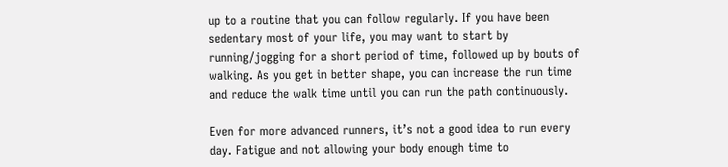up to a routine that you can follow regularly. If you have been sedentary most of your life, you may want to start by running/jogging for a short period of time, followed up by bouts of walking. As you get in better shape, you can increase the run time and reduce the walk time until you can run the path continuously.

Even for more advanced runners, it’s not a good idea to run every day. Fatigue and not allowing your body enough time to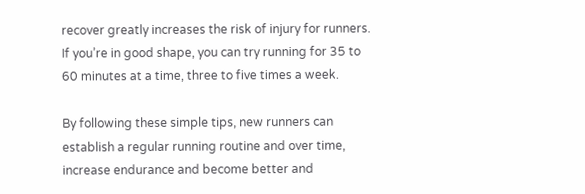recover greatly increases the risk of injury for runners. If you’re in good shape, you can try running for 35 to 60 minutes at a time, three to five times a week.

By following these simple tips, new runners can establish a regular running routine and over time, increase endurance and become better and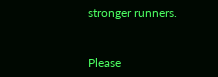stronger runners.


Please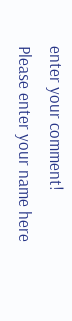enter your comment!
Please enter your name here